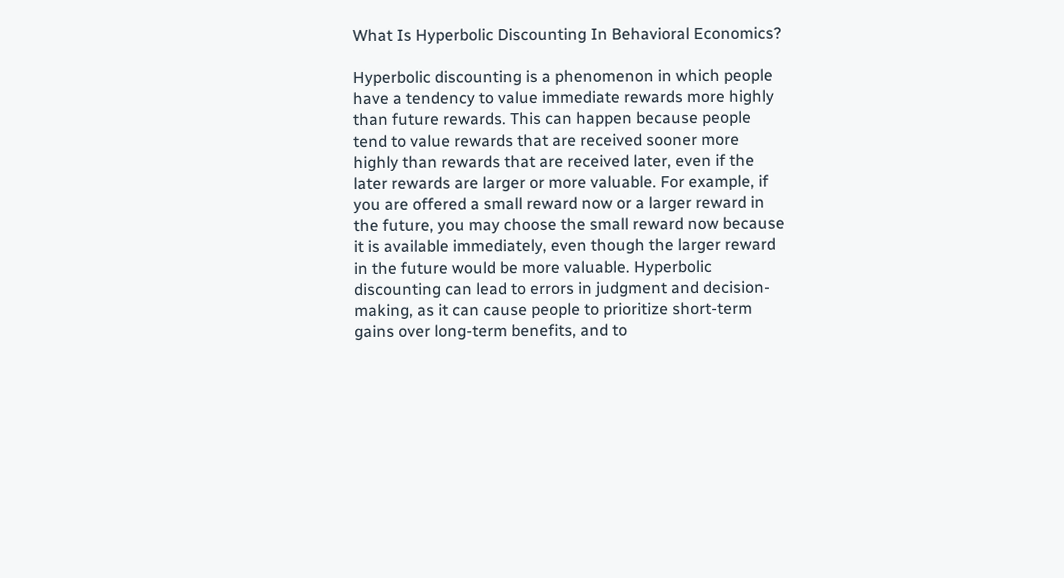What Is Hyperbolic Discounting In Behavioral Economics?

Hyperbolic discounting is a phenomenon in which people have a tendency to value immediate rewards more highly than future rewards. This can happen because people tend to value rewards that are received sooner more highly than rewards that are received later, even if the later rewards are larger or more valuable. For example, if you are offered a small reward now or a larger reward in the future, you may choose the small reward now because it is available immediately, even though the larger reward in the future would be more valuable. Hyperbolic discounting can lead to errors in judgment and decision-making, as it can cause people to prioritize short-term gains over long-term benefits, and to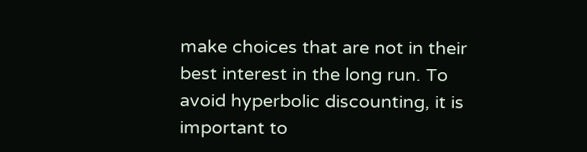make choices that are not in their best interest in the long run. To avoid hyperbolic discounting, it is important to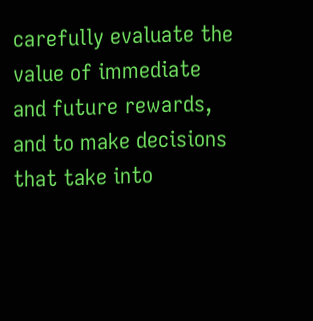carefully evaluate the value of immediate and future rewards, and to make decisions that take into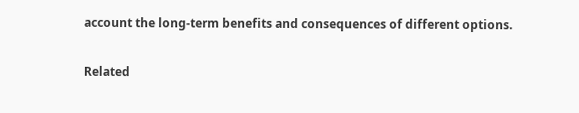account the long-term benefits and consequences of different options.

Related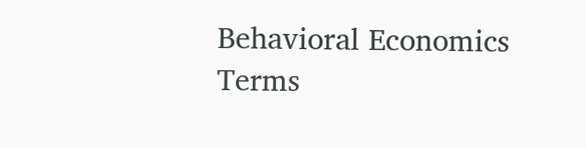Behavioral Economics Terms